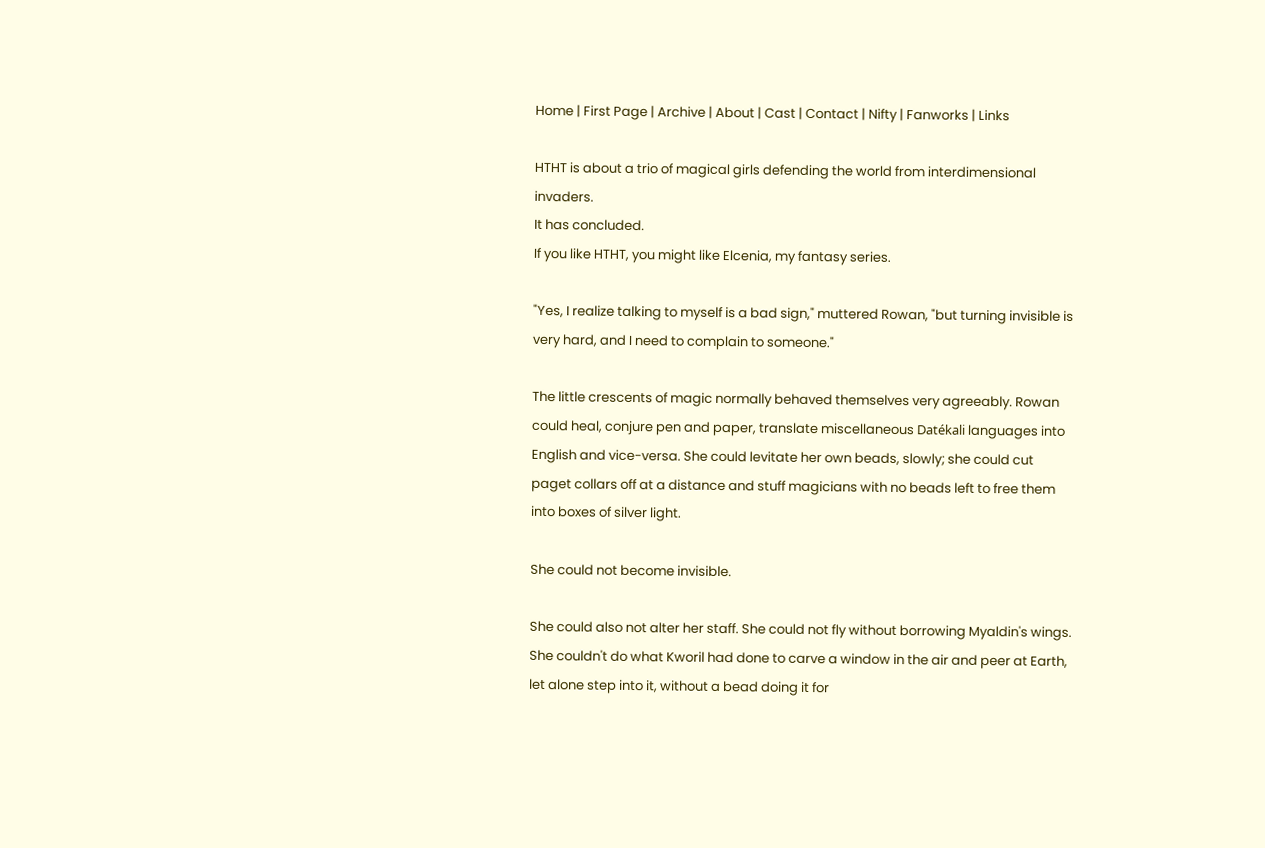Home | First Page | Archive | About | Cast | Contact | Nifty | Fanworks | Links

HTHT is about a trio of magical girls defending the world from interdimensional invaders.
It has concluded.
If you like HTHT, you might like Elcenia, my fantasy series.

"Yes, I realize talking to myself is a bad sign," muttered Rowan, "but turning invisible is very hard, and I need to complain to someone."

The little crescents of magic normally behaved themselves very agreeably. Rowan could heal, conjure pen and paper, translate miscellaneous Datékali languages into English and vice-versa. She could levitate her own beads, slowly; she could cut paget collars off at a distance and stuff magicians with no beads left to free them into boxes of silver light.

She could not become invisible.

She could also not alter her staff. She could not fly without borrowing Myaldin's wings. She couldn't do what Kworil had done to carve a window in the air and peer at Earth, let alone step into it, without a bead doing it for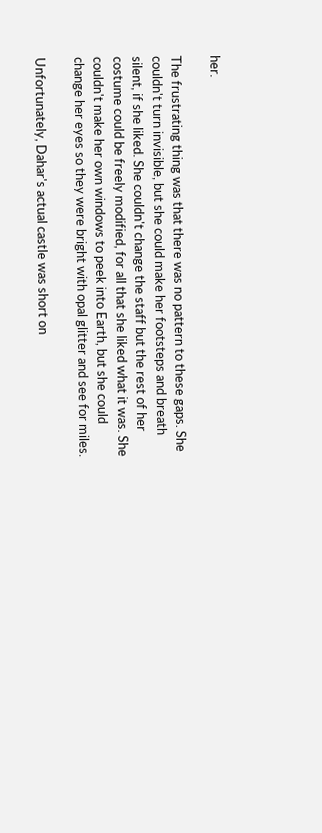her.

The frustrating thing was that there was no pattern to these gaps. She couldn't turn invisible, but she could make her footsteps and breath silent, if she liked. She couldn't change the staff but the rest of her costume could be freely modified, for all that she liked what it was. She couldn't make her own windows to peek into Earth, but she could change her eyes so they were bright with opal glitter and see for miles.

Unfortunately, Dahar's actual castle was short on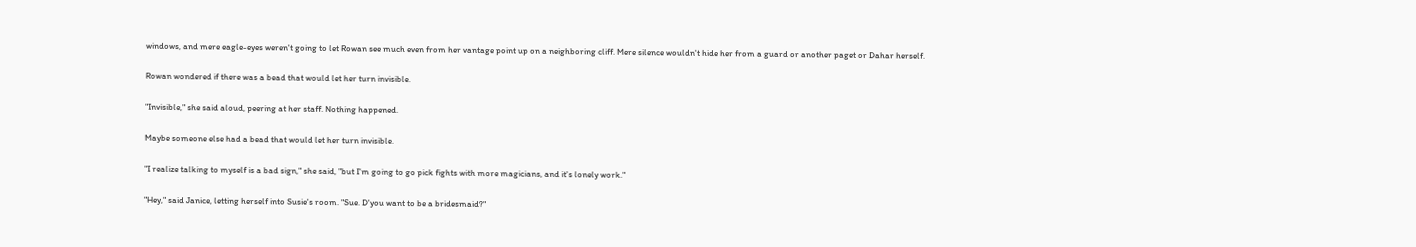windows, and mere eagle-eyes weren't going to let Rowan see much even from her vantage point up on a neighboring cliff. Mere silence wouldn't hide her from a guard or another paget or Dahar herself.

Rowan wondered if there was a bead that would let her turn invisible.

"Invisible," she said aloud, peering at her staff. Nothing happened.

Maybe someone else had a bead that would let her turn invisible.

"I realize talking to myself is a bad sign," she said, "but I'm going to go pick fights with more magicians, and it's lonely work."

"Hey," said Janice, letting herself into Susie's room. "Sue. D'you want to be a bridesmaid?"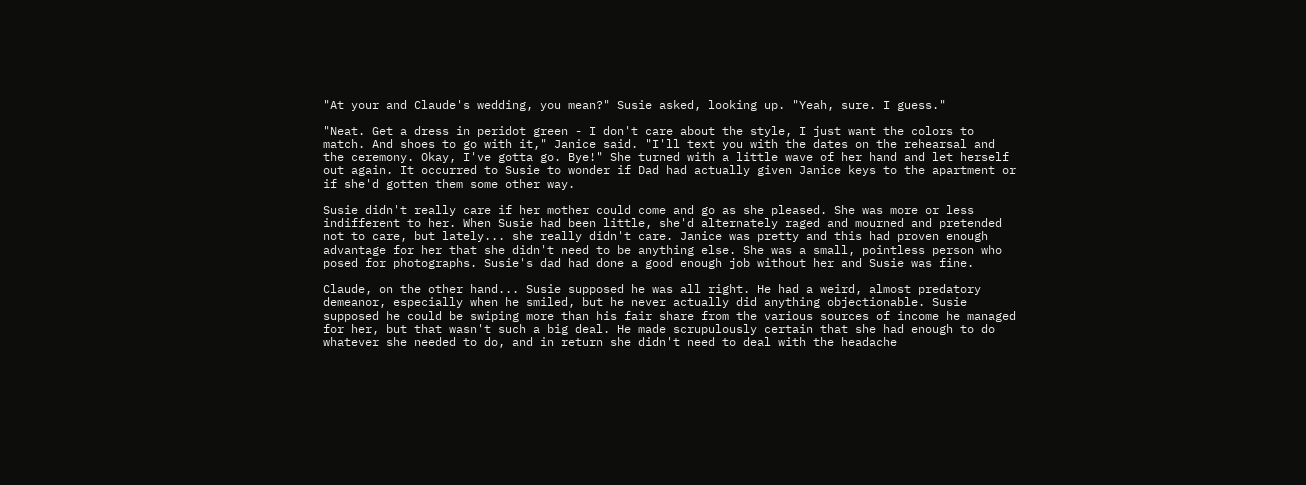"At your and Claude's wedding, you mean?" Susie asked, looking up. "Yeah, sure. I guess."

"Neat. Get a dress in peridot green - I don't care about the style, I just want the colors to match. And shoes to go with it," Janice said. "I'll text you with the dates on the rehearsal and the ceremony. Okay, I've gotta go. Bye!" She turned with a little wave of her hand and let herself out again. It occurred to Susie to wonder if Dad had actually given Janice keys to the apartment or if she'd gotten them some other way.

Susie didn't really care if her mother could come and go as she pleased. She was more or less indifferent to her. When Susie had been little, she'd alternately raged and mourned and pretended not to care, but lately... she really didn't care. Janice was pretty and this had proven enough advantage for her that she didn't need to be anything else. She was a small, pointless person who posed for photographs. Susie's dad had done a good enough job without her and Susie was fine.

Claude, on the other hand... Susie supposed he was all right. He had a weird, almost predatory demeanor, especially when he smiled, but he never actually did anything objectionable. Susie supposed he could be swiping more than his fair share from the various sources of income he managed for her, but that wasn't such a big deal. He made scrupulously certain that she had enough to do whatever she needed to do, and in return she didn't need to deal with the headache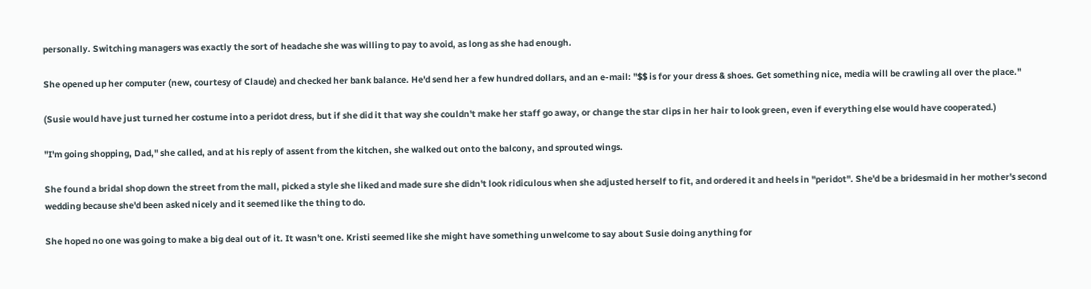personally. Switching managers was exactly the sort of headache she was willing to pay to avoid, as long as she had enough.

She opened up her computer (new, courtesy of Claude) and checked her bank balance. He'd send her a few hundred dollars, and an e-mail: "$$ is for your dress & shoes. Get something nice, media will be crawling all over the place."

(Susie would have just turned her costume into a peridot dress, but if she did it that way she couldn't make her staff go away, or change the star clips in her hair to look green, even if everything else would have cooperated.)

"I'm going shopping, Dad," she called, and at his reply of assent from the kitchen, she walked out onto the balcony, and sprouted wings.

She found a bridal shop down the street from the mall, picked a style she liked and made sure she didn't look ridiculous when she adjusted herself to fit, and ordered it and heels in "peridot". She'd be a bridesmaid in her mother's second wedding because she'd been asked nicely and it seemed like the thing to do.

She hoped no one was going to make a big deal out of it. It wasn't one. Kristi seemed like she might have something unwelcome to say about Susie doing anything for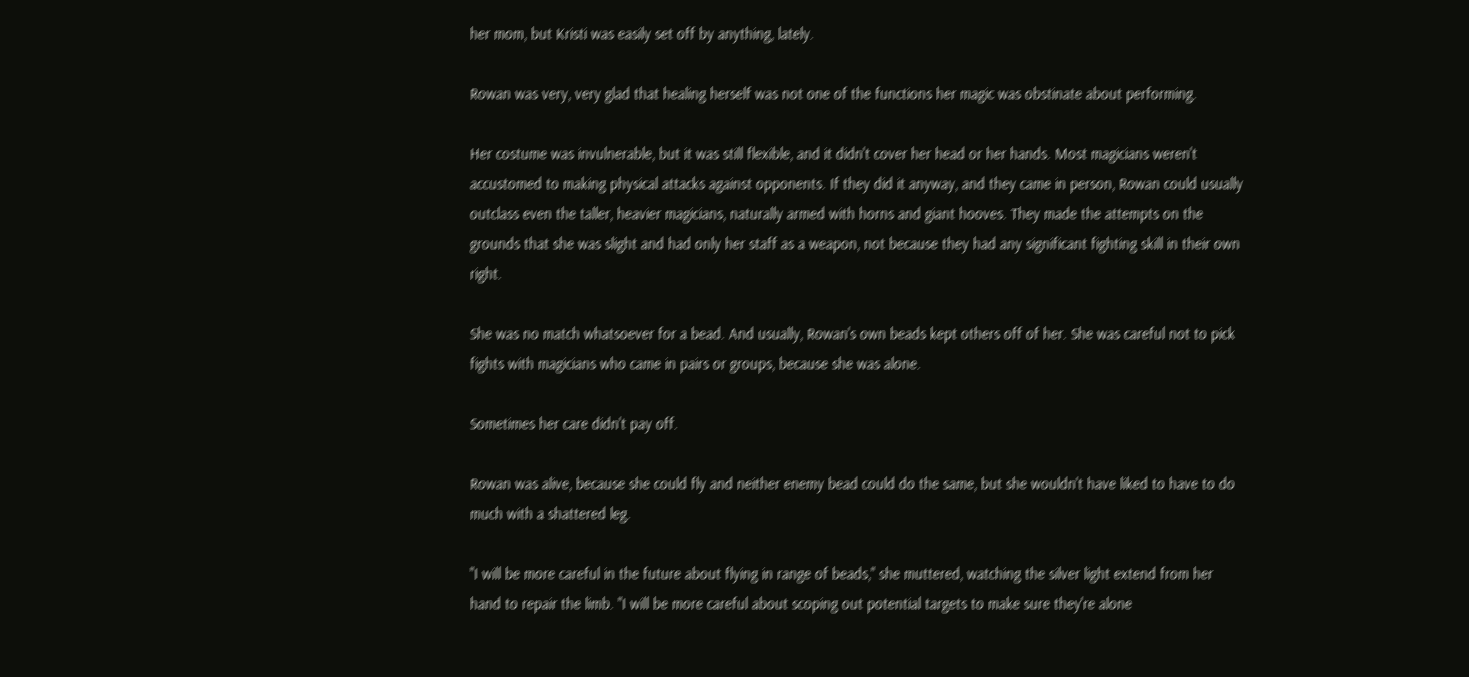her mom, but Kristi was easily set off by anything, lately.

Rowan was very, very glad that healing herself was not one of the functions her magic was obstinate about performing.

Her costume was invulnerable, but it was still flexible, and it didn't cover her head or her hands. Most magicians weren't accustomed to making physical attacks against opponents. If they did it anyway, and they came in person, Rowan could usually outclass even the taller, heavier magicians, naturally armed with horns and giant hooves. They made the attempts on the grounds that she was slight and had only her staff as a weapon, not because they had any significant fighting skill in their own right.

She was no match whatsoever for a bead. And usually, Rowan's own beads kept others off of her. She was careful not to pick fights with magicians who came in pairs or groups, because she was alone.

Sometimes her care didn't pay off.

Rowan was alive, because she could fly and neither enemy bead could do the same, but she wouldn't have liked to have to do much with a shattered leg.

"I will be more careful in the future about flying in range of beads," she muttered, watching the silver light extend from her hand to repair the limb. "I will be more careful about scoping out potential targets to make sure they're alone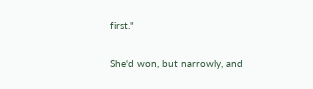first."

She'd won, but narrowly, and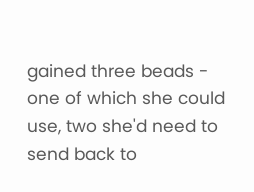gained three beads - one of which she could use, two she'd need to send back to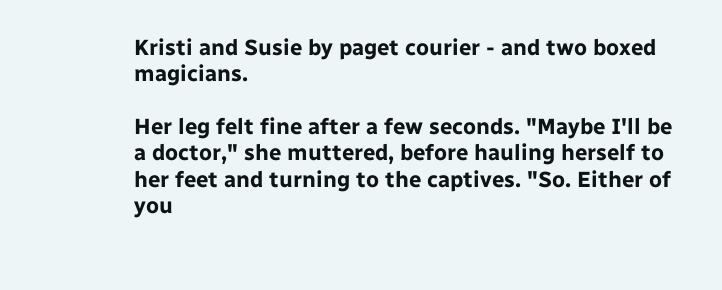Kristi and Susie by paget courier - and two boxed magicians.

Her leg felt fine after a few seconds. "Maybe I'll be a doctor," she muttered, before hauling herself to her feet and turning to the captives. "So. Either of you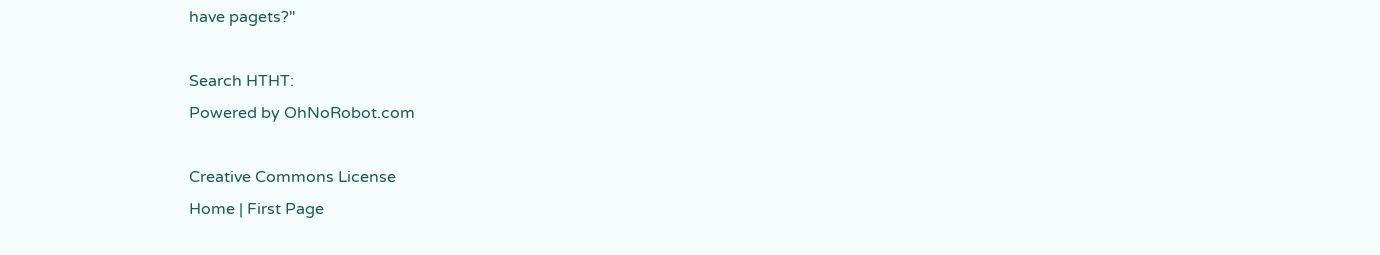have pagets?"

Search HTHT:
Powered by OhNoRobot.com

Creative Commons License
Home | First Page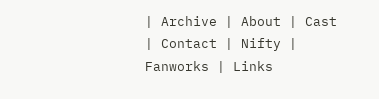| Archive | About | Cast | Contact | Nifty | Fanworks | Links